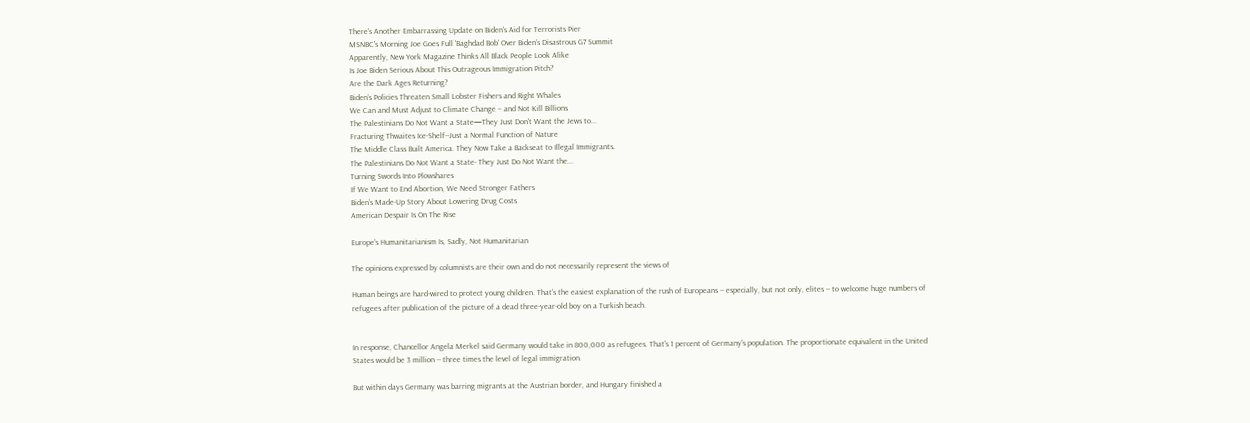There's Another Embarrassing Update on Biden's Aid for Terrorists Pier
MSNBC's Morning Joe Goes Full 'Baghdad Bob' Over Biden's Disastrous G7 Summit
Apparently, New York Magazine Thinks All Black People Look Alike
Is Joe Biden Serious About This Outrageous Immigration Pitch?
Are the Dark Ages Returning?
Biden’s Policies Threaten Small Lobster Fishers and Right Whales
We Can and Must Adjust to Climate Change – and Not Kill Billions
The Palestinians Do Not Want a State—They Just Don't Want the Jews to...
Fracturing Thwaites Ice-Shelf--Just a Normal Function of Nature
The Middle Class Built America. They Now Take a Backseat to Illegal Immigrants.
The Palestinians Do Not Want a State- They Just Do Not Want the...
Turning Swords Into Plowshares
If We Want to End Abortion, We Need Stronger Fathers
Biden’s Made-Up Story About Lowering Drug Costs
American Despair Is On The Rise

Europe's Humanitarianism Is, Sadly, Not Humanitarian

The opinions expressed by columnists are their own and do not necessarily represent the views of

Human beings are hard-wired to protect young children. That's the easiest explanation of the rush of Europeans -- especially, but not only, elites -- to welcome huge numbers of refugees after publication of the picture of a dead three-year-old boy on a Turkish beach.


In response, Chancellor Angela Merkel said Germany would take in 800,000 as refugees. That's 1 percent of Germany's population. The proportionate equivalent in the United States would be 3 million -- three times the level of legal immigration.

But within days Germany was barring migrants at the Austrian border, and Hungary finished a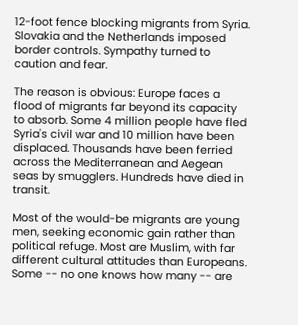12-foot fence blocking migrants from Syria. Slovakia and the Netherlands imposed border controls. Sympathy turned to caution and fear.

The reason is obvious: Europe faces a flood of migrants far beyond its capacity to absorb. Some 4 million people have fled Syria's civil war and 10 million have been displaced. Thousands have been ferried across the Mediterranean and Aegean seas by smugglers. Hundreds have died in transit.

Most of the would-be migrants are young men, seeking economic gain rather than political refuge. Most are Muslim, with far different cultural attitudes than Europeans. Some -- no one knows how many -- are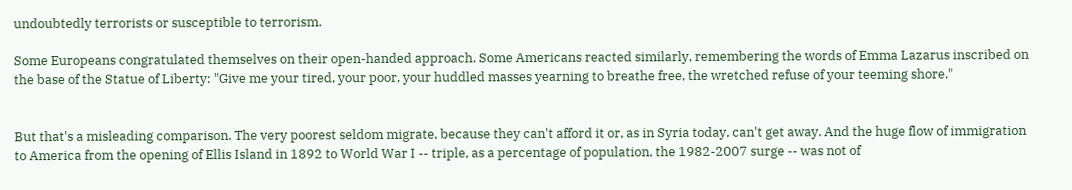undoubtedly terrorists or susceptible to terrorism.

Some Europeans congratulated themselves on their open-handed approach. Some Americans reacted similarly, remembering the words of Emma Lazarus inscribed on the base of the Statue of Liberty: "Give me your tired, your poor, your huddled masses yearning to breathe free, the wretched refuse of your teeming shore."


But that's a misleading comparison. The very poorest seldom migrate, because they can't afford it or, as in Syria today, can't get away. And the huge flow of immigration to America from the opening of Ellis Island in 1892 to World War I -- triple, as a percentage of population, the 1982-2007 surge -- was not of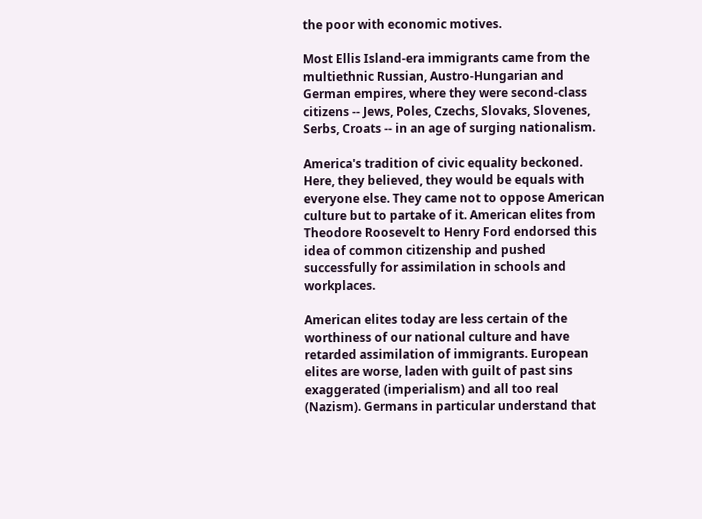the poor with economic motives.

Most Ellis Island-era immigrants came from the multiethnic Russian, Austro-Hungarian and German empires, where they were second-class citizens -- Jews, Poles, Czechs, Slovaks, Slovenes, Serbs, Croats -- in an age of surging nationalism.

America's tradition of civic equality beckoned. Here, they believed, they would be equals with everyone else. They came not to oppose American culture but to partake of it. American elites from Theodore Roosevelt to Henry Ford endorsed this idea of common citizenship and pushed successfully for assimilation in schools and workplaces.

American elites today are less certain of the worthiness of our national culture and have retarded assimilation of immigrants. European elites are worse, laden with guilt of past sins exaggerated (imperialism) and all too real (Nazism). Germans in particular understand that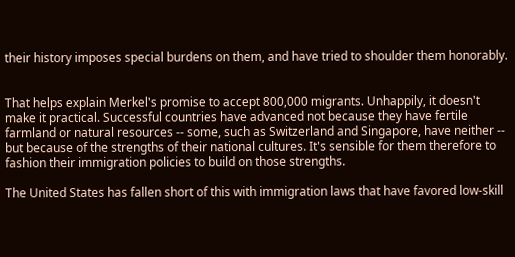their history imposes special burdens on them, and have tried to shoulder them honorably.


That helps explain Merkel's promise to accept 800,000 migrants. Unhappily, it doesn't make it practical. Successful countries have advanced not because they have fertile farmland or natural resources -- some, such as Switzerland and Singapore, have neither -- but because of the strengths of their national cultures. It's sensible for them therefore to fashion their immigration policies to build on those strengths.

The United States has fallen short of this with immigration laws that have favored low-skill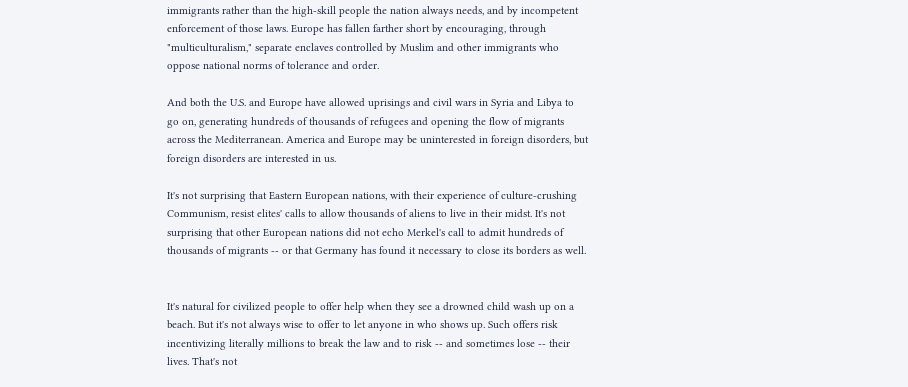immigrants rather than the high-skill people the nation always needs, and by incompetent enforcement of those laws. Europe has fallen farther short by encouraging, through "multiculturalism," separate enclaves controlled by Muslim and other immigrants who oppose national norms of tolerance and order.

And both the U.S. and Europe have allowed uprisings and civil wars in Syria and Libya to go on, generating hundreds of thousands of refugees and opening the flow of migrants across the Mediterranean. America and Europe may be uninterested in foreign disorders, but foreign disorders are interested in us.

It's not surprising that Eastern European nations, with their experience of culture-crushing Communism, resist elites' calls to allow thousands of aliens to live in their midst. It's not surprising that other European nations did not echo Merkel's call to admit hundreds of thousands of migrants -- or that Germany has found it necessary to close its borders as well.


It's natural for civilized people to offer help when they see a drowned child wash up on a beach. But it's not always wise to offer to let anyone in who shows up. Such offers risk incentivizing literally millions to break the law and to risk -- and sometimes lose -- their lives. That's not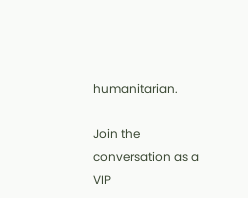humanitarian.

Join the conversation as a VIP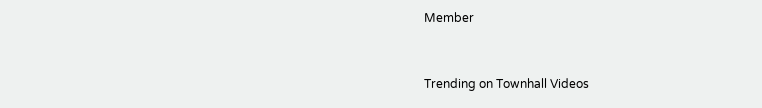Member


Trending on Townhall Videos